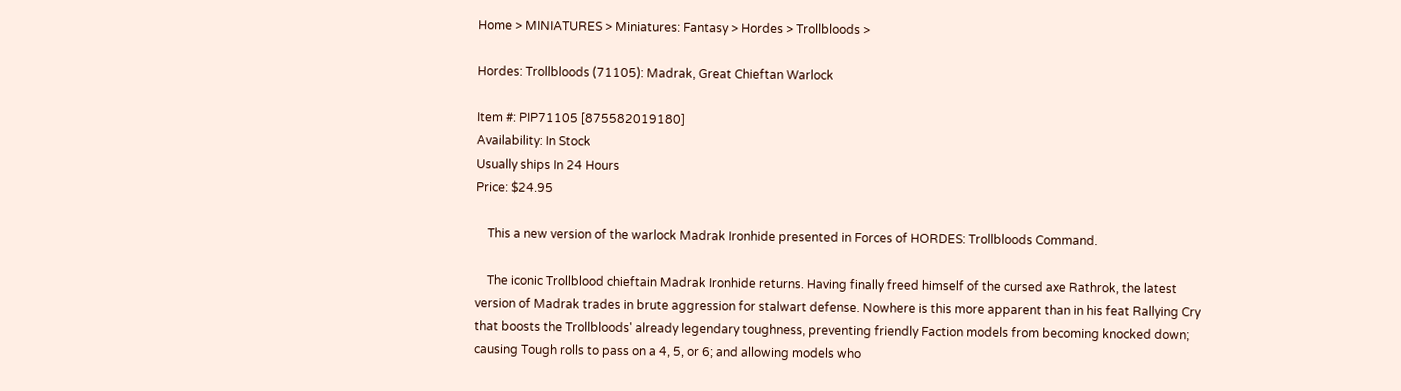Home > MINIATURES > Miniatures: Fantasy > Hordes > Trollbloods >

Hordes: Trollbloods (71105): Madrak, Great Chieftan Warlock

Item #: PIP71105 [875582019180]
Availability: In Stock
Usually ships In 24 Hours
Price: $24.95

    This a new version of the warlock Madrak Ironhide presented in Forces of HORDES: Trollbloods Command.

    The iconic Trollblood chieftain Madrak Ironhide returns. Having finally freed himself of the cursed axe Rathrok, the latest version of Madrak trades in brute aggression for stalwart defense. Nowhere is this more apparent than in his feat Rallying Cry that boosts the Trollbloods' already legendary toughness, preventing friendly Faction models from becoming knocked down; causing Tough rolls to pass on a 4, 5, or 6; and allowing models who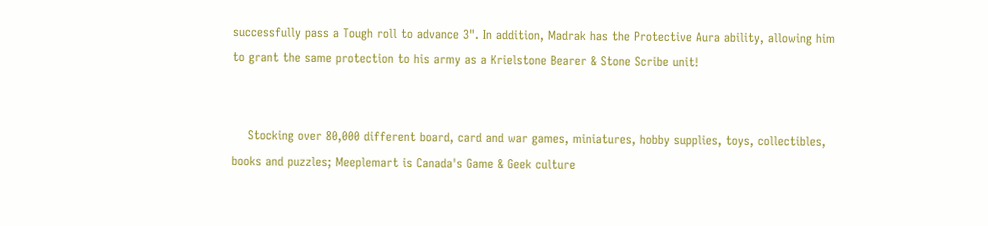successfully pass a Tough roll to advance 3". In addition, Madrak has the Protective Aura ability, allowing him to grant the same protection to his army as a Krielstone Bearer & Stone Scribe unit!


    Stocking over 80,000 different board, card and war games, miniatures, hobby supplies, toys, collectibles, books and puzzles; Meeplemart is Canada's Game & Geek culture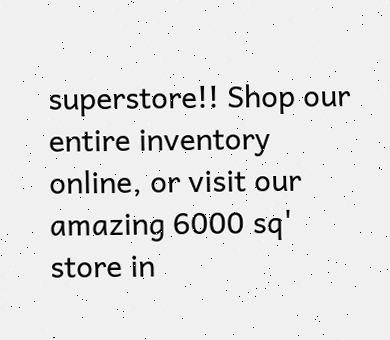superstore!! Shop our entire inventory online, or visit our amazing 6000 sq' store in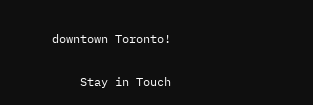downtown Toronto!

    Stay in Touch